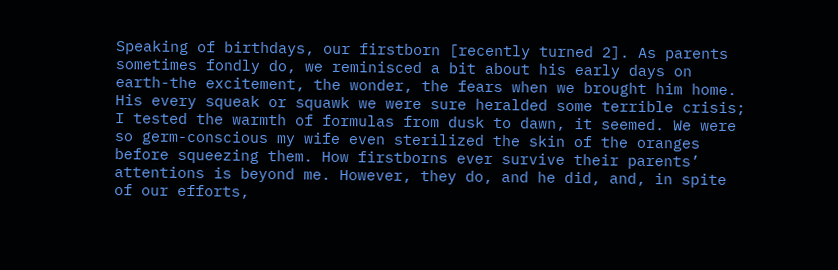Speaking of birthdays, our firstborn [recently turned 2]. As parents sometimes fondly do, we reminisced a bit about his early days on earth-the excitement, the wonder, the fears when we brought him home. His every squeak or squawk we were sure heralded some terrible crisis; I tested the warmth of formulas from dusk to dawn, it seemed. We were so germ-conscious my wife even sterilized the skin of the oranges before squeezing them. How firstborns ever survive their parents’ attentions is beyond me. However, they do, and he did, and, in spite of our efforts,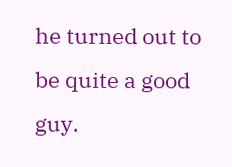he turned out to be quite a good guy.